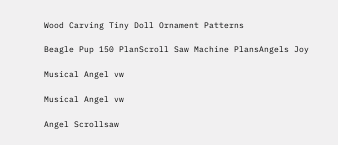Wood Carving Tiny Doll Ornament Patterns

Beagle Pup 150 PlanScroll Saw Machine PlansAngels Joy

Musical Angel vw

Musical Angel vw

Angel Scrollsaw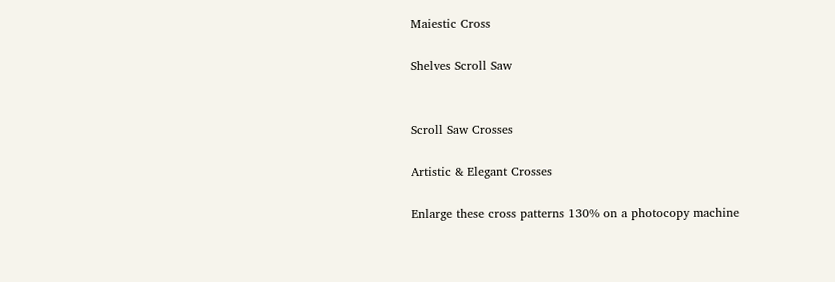Maiestic Cross

Shelves Scroll Saw


Scroll Saw Crosses

Artistic & Elegant Crosses

Enlarge these cross patterns 130% on a photocopy machine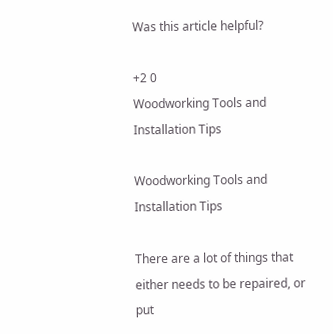Was this article helpful?

+2 0
Woodworking Tools and Installation Tips

Woodworking Tools and Installation Tips

There are a lot of things that either needs to be repaired, or put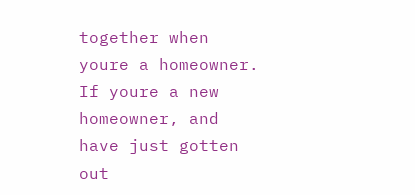together when youre a homeowner. If youre a new homeowner, and have just gotten out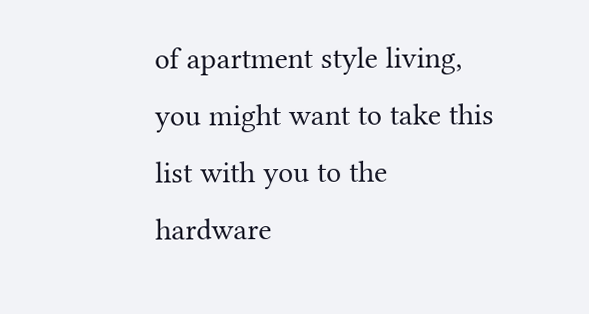of apartment style living, you might want to take this list with you to the hardware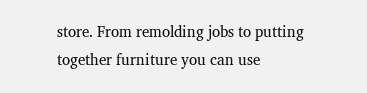store. From remolding jobs to putting together furniture you can use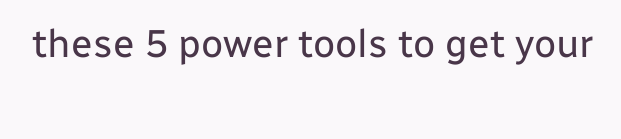these 5 power tools to get your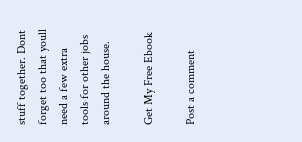stuff together. Dont forget too that youll need a few extra tools for other jobs around the house.

Get My Free Ebook

Post a comment